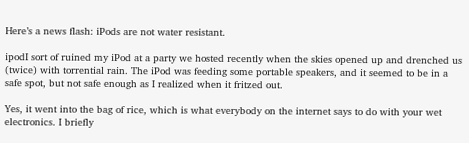Here’s a news flash: iPods are not water resistant.

ipodI sort of ruined my iPod at a party we hosted recently when the skies opened up and drenched us (twice) with torrential rain. The iPod was feeding some portable speakers, and it seemed to be in a safe spot, but not safe enough as I realized when it fritzed out.

Yes, it went into the bag of rice, which is what everybody on the internet says to do with your wet electronics. I briefly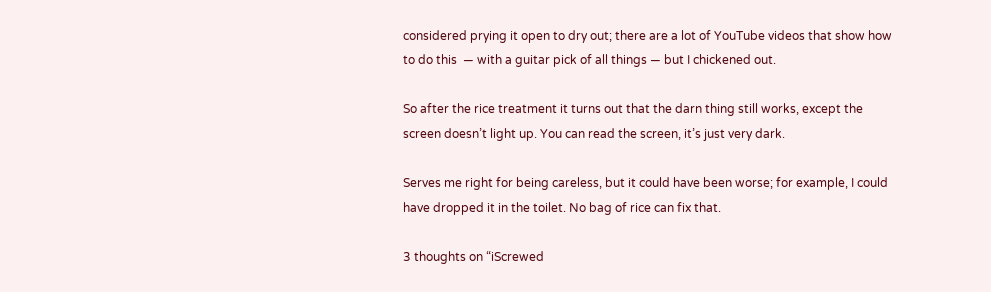considered prying it open to dry out; there are a lot of YouTube videos that show how to do this  — with a guitar pick of all things — but I chickened out.

So after the rice treatment it turns out that the darn thing still works, except the screen doesn’t light up. You can read the screen, it’s just very dark.

Serves me right for being careless, but it could have been worse; for example, I could have dropped it in the toilet. No bag of rice can fix that.

3 thoughts on “iScrewed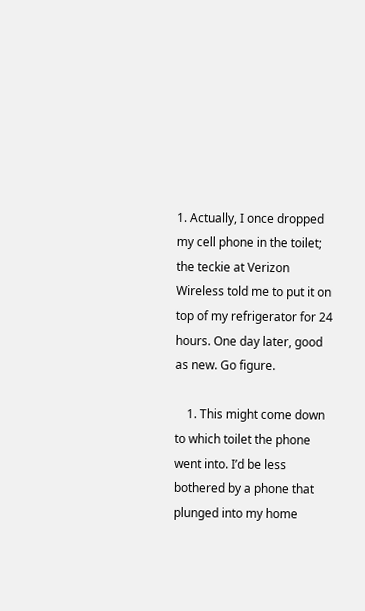1. Actually, I once dropped my cell phone in the toilet; the teckie at Verizon Wireless told me to put it on top of my refrigerator for 24 hours. One day later, good as new. Go figure.

    1. This might come down to which toilet the phone went into. I’d be less bothered by a phone that plunged into my home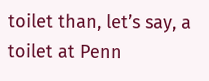toilet than, let’s say, a toilet at Penn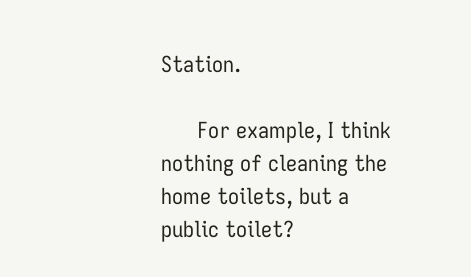Station.

      For example, I think nothing of cleaning the home toilets, but a public toilet?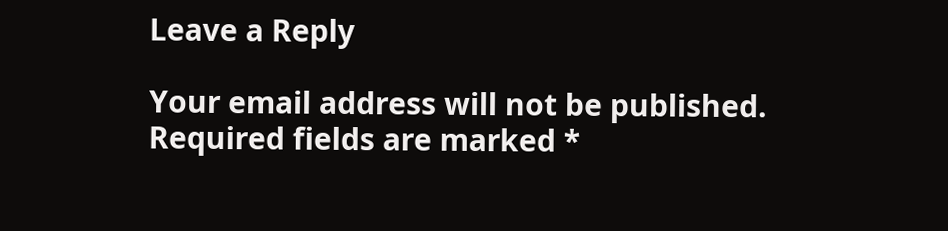Leave a Reply

Your email address will not be published. Required fields are marked *